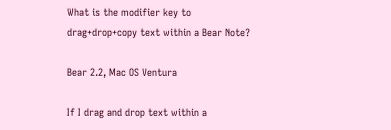What is the modifier key to drag+drop+copy text within a Bear Note?

Bear 2.2, Mac OS Ventura

If I drag and drop text within a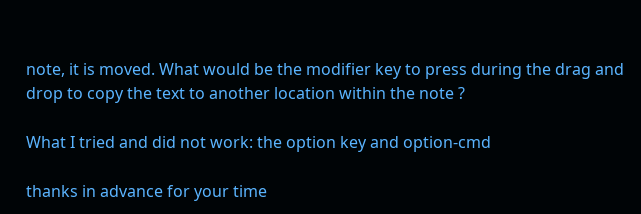note, it is moved. What would be the modifier key to press during the drag and drop to copy the text to another location within the note ?

What I tried and did not work: the option key and option-cmd

thanks in advance for your time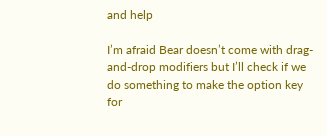and help

I’m afraid Bear doesn’t come with drag-and-drop modifiers but I’ll check if we do something to make the option key for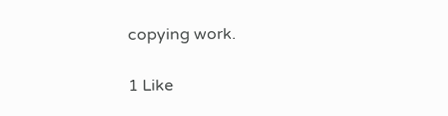copying work.

1 Like